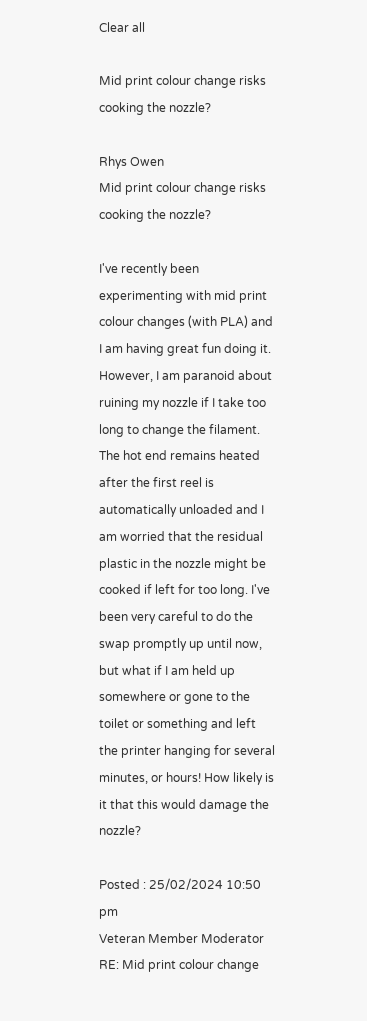Clear all

Mid print colour change risks cooking the nozzle?

Rhys Owen
Mid print colour change risks cooking the nozzle?

I've recently been experimenting with mid print colour changes (with PLA) and I am having great fun doing it. However, I am paranoid about ruining my nozzle if I take too long to change the filament. The hot end remains heated after the first reel is automatically unloaded and I am worried that the residual plastic in the nozzle might be cooked if left for too long. I've been very careful to do the swap promptly up until now, but what if I am held up somewhere or gone to the toilet or something and left the printer hanging for several minutes, or hours! How likely is it that this would damage the nozzle?

Posted : 25/02/2024 10:50 pm
Veteran Member Moderator
RE: Mid print colour change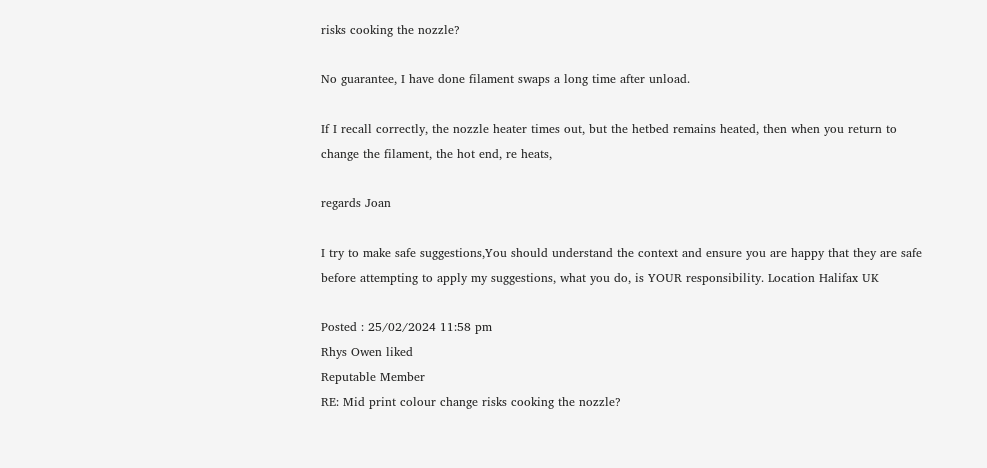risks cooking the nozzle?

No guarantee, I have done filament swaps a long time after unload.

If I recall correctly, the nozzle heater times out, but the hetbed remains heated, then when you return to change the filament, the hot end, re heats,

regards Joan

I try to make safe suggestions,You should understand the context and ensure you are happy that they are safe before attempting to apply my suggestions, what you do, is YOUR responsibility. Location Halifax UK

Posted : 25/02/2024 11:58 pm
Rhys Owen liked
Reputable Member
RE: Mid print colour change risks cooking the nozzle?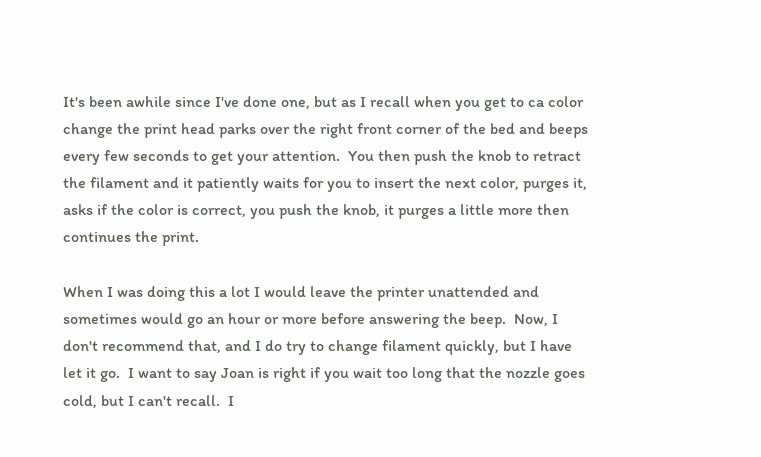It's been awhile since I've done one, but as I recall when you get to ca color change the print head parks over the right front corner of the bed and beeps every few seconds to get your attention.  You then push the knob to retract the filament and it patiently waits for you to insert the next color, purges it, asks if the color is correct, you push the knob, it purges a little more then continues the print.

When I was doing this a lot I would leave the printer unattended and sometimes would go an hour or more before answering the beep.  Now, I don't recommend that, and I do try to change filament quickly, but I have let it go.  I want to say Joan is right if you wait too long that the nozzle goes cold, but I can't recall.  I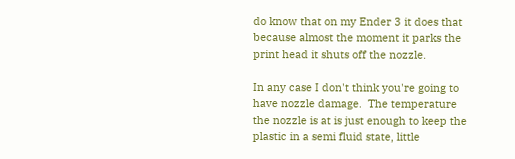do know that on my Ender 3 it does that because almost the moment it parks the print head it shuts off the nozzle.

In any case I don't think you're going to have nozzle damage.  The temperature the nozzle is at is just enough to keep the plastic in a semi fluid state, little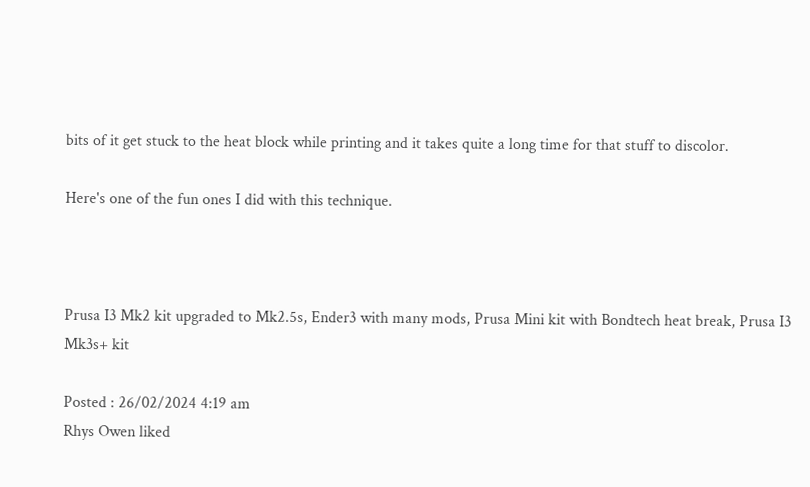bits of it get stuck to the heat block while printing and it takes quite a long time for that stuff to discolor.

Here's one of the fun ones I did with this technique.



Prusa I3 Mk2 kit upgraded to Mk2.5s, Ender3 with many mods, Prusa Mini kit with Bondtech heat break, Prusa I3 Mk3s+ kit

Posted : 26/02/2024 4:19 am
Rhys Owen liked